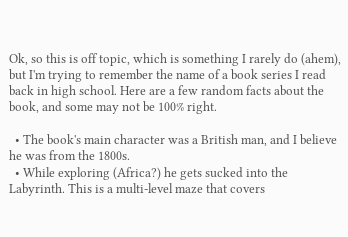Ok, so this is off topic, which is something I rarely do (ahem), but I'm trying to remember the name of a book series I read back in high school. Here are a few random facts about the book, and some may not be 100% right.

  • The book's main character was a British man, and I believe he was from the 1800s.
  • While exploring (Africa?) he gets sucked into the Labyrinth. This is a multi-level maze that covers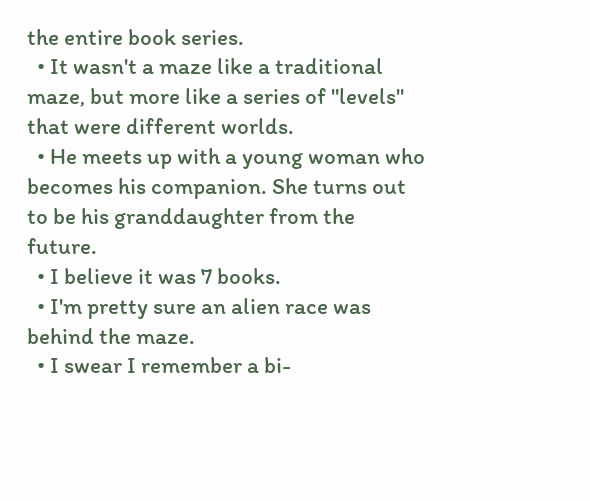the entire book series.
  • It wasn't a maze like a traditional maze, but more like a series of "levels" that were different worlds.
  • He meets up with a young woman who becomes his companion. She turns out to be his granddaughter from the future.
  • I believe it was 7 books.
  • I'm pretty sure an alien race was behind the maze.
  • I swear I remember a bi-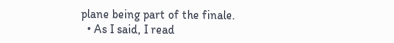plane being part of the finale.
  • As I said, I read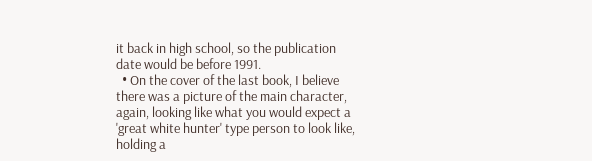it back in high school, so the publication date would be before 1991.
  • On the cover of the last book, I believe there was a picture of the main character, again, looking like what you would expect a 'great white hunter' type person to look like, holding a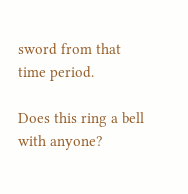sword from that time period.

Does this ring a bell with anyone?